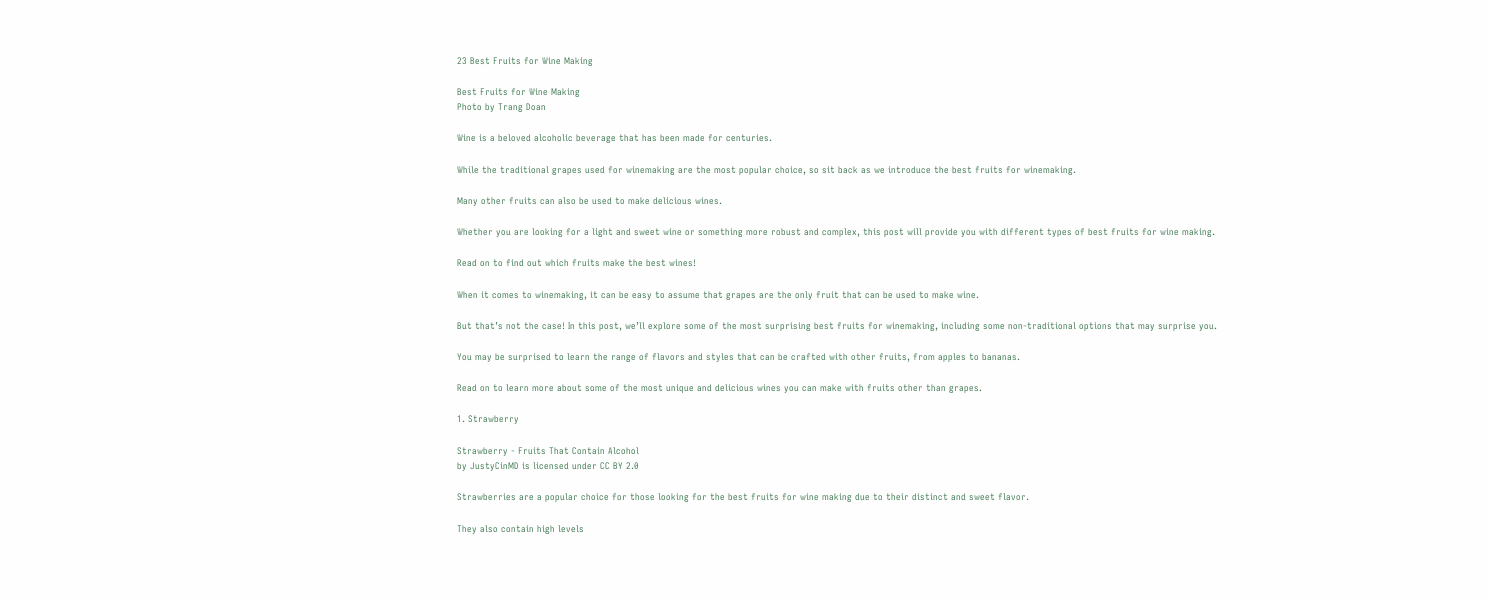23 Best Fruits for Wine Making

Best Fruits for Wine Making
Photo by Trang Doan

Wine is a beloved alcoholic beverage that has been made for centuries.

While the traditional grapes used for winemaking are the most popular choice, so sit back as we introduce the best fruits for winemaking.

Many other fruits can also be used to make delicious wines.

Whether you are looking for a light and sweet wine or something more robust and complex, this post will provide you with different types of best fruits for wine making.

Read on to find out which fruits make the best wines!

When it comes to winemaking, it can be easy to assume that grapes are the only fruit that can be used to make wine.

But that’s not the case! In this post, we’ll explore some of the most surprising best fruits for winemaking, including some non-traditional options that may surprise you.

You may be surprised to learn the range of flavors and styles that can be crafted with other fruits, from apples to bananas.

Read on to learn more about some of the most unique and delicious wines you can make with fruits other than grapes.

1. Strawberry

Strawberry - Fruits That Contain Alcohol
by JustyCinMD is licensed under CC BY 2.0

Strawberries are a popular choice for those looking for the best fruits for wine making due to their distinct and sweet flavor.

They also contain high levels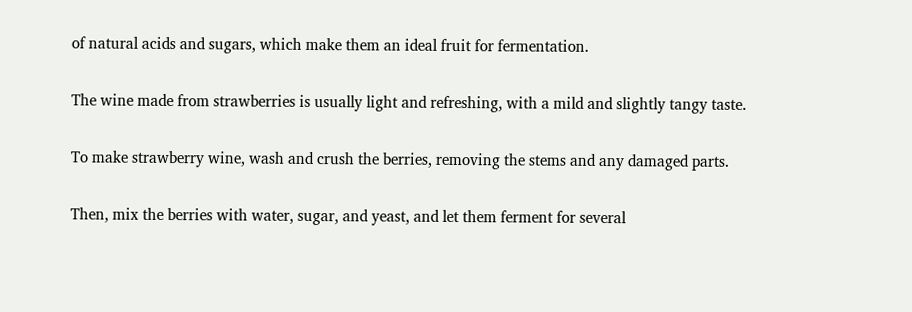of natural acids and sugars, which make them an ideal fruit for fermentation.

The wine made from strawberries is usually light and refreshing, with a mild and slightly tangy taste.

To make strawberry wine, wash and crush the berries, removing the stems and any damaged parts.

Then, mix the berries with water, sugar, and yeast, and let them ferment for several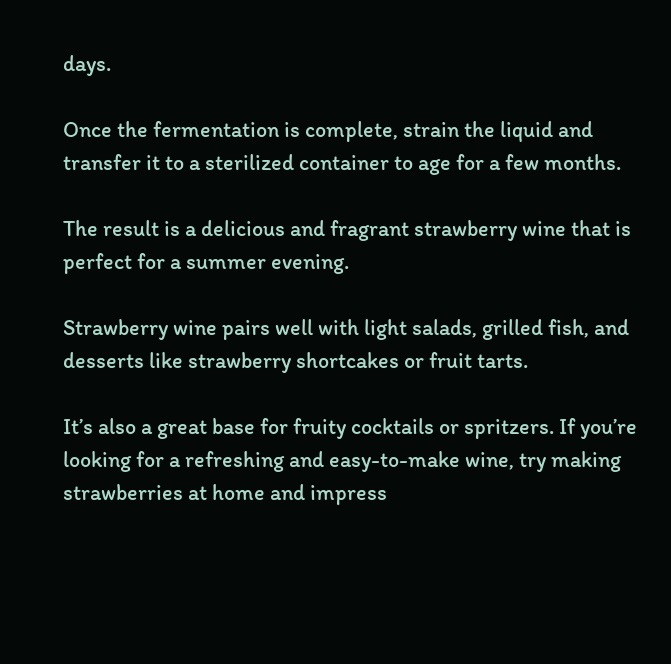days.

Once the fermentation is complete, strain the liquid and transfer it to a sterilized container to age for a few months.

The result is a delicious and fragrant strawberry wine that is perfect for a summer evening.

Strawberry wine pairs well with light salads, grilled fish, and desserts like strawberry shortcakes or fruit tarts.

It’s also a great base for fruity cocktails or spritzers. If you’re looking for a refreshing and easy-to-make wine, try making strawberries at home and impress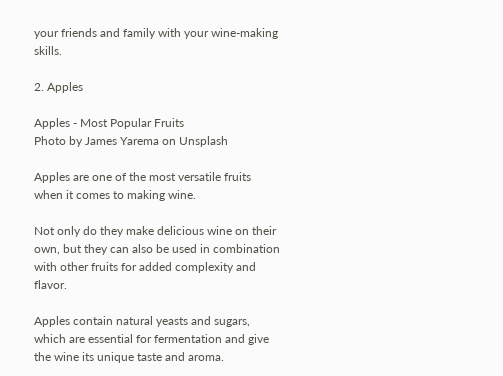your friends and family with your wine-making skills.

2. Apples

Apples - Most Popular Fruits
Photo by James Yarema on Unsplash

Apples are one of the most versatile fruits when it comes to making wine.

Not only do they make delicious wine on their own, but they can also be used in combination with other fruits for added complexity and flavor.

Apples contain natural yeasts and sugars, which are essential for fermentation and give the wine its unique taste and aroma.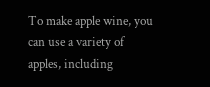To make apple wine, you can use a variety of apples, including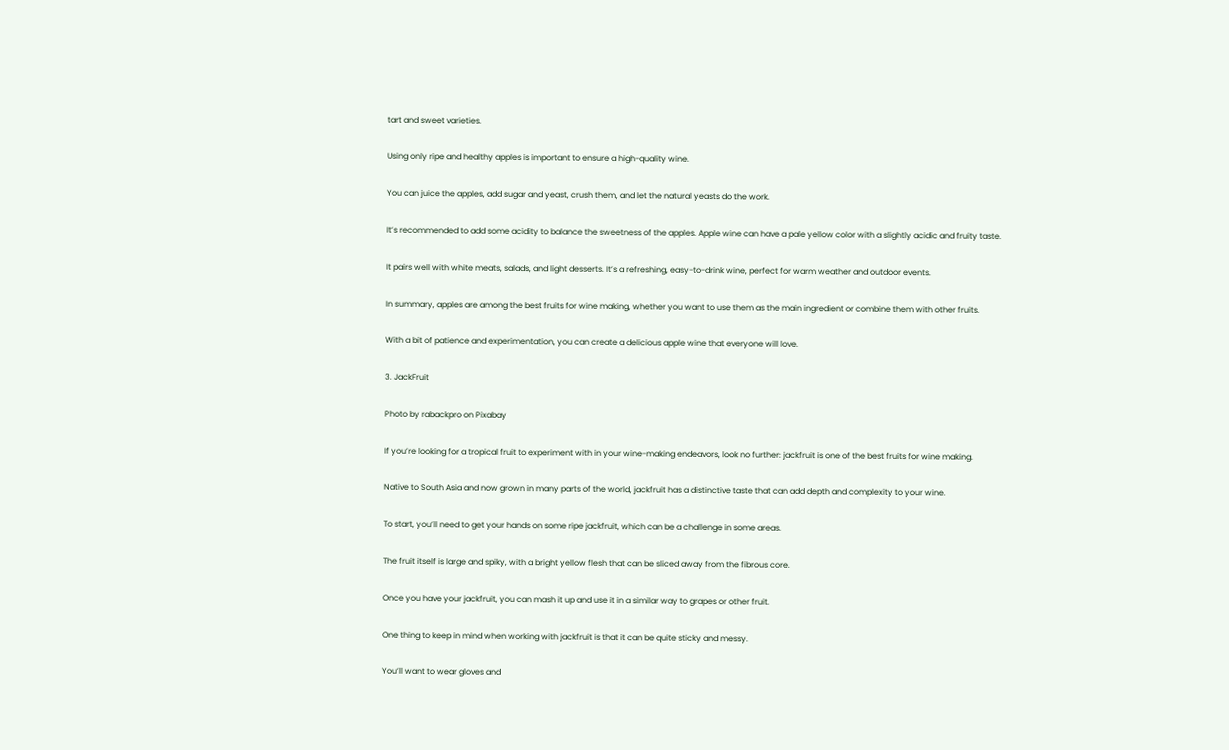tart and sweet varieties.

Using only ripe and healthy apples is important to ensure a high-quality wine.

You can juice the apples, add sugar and yeast, crush them, and let the natural yeasts do the work.

It’s recommended to add some acidity to balance the sweetness of the apples. Apple wine can have a pale yellow color with a slightly acidic and fruity taste.

It pairs well with white meats, salads, and light desserts. It’s a refreshing, easy-to-drink wine, perfect for warm weather and outdoor events.

In summary, apples are among the best fruits for wine making, whether you want to use them as the main ingredient or combine them with other fruits.

With a bit of patience and experimentation, you can create a delicious apple wine that everyone will love.

3. JackFruit

Photo by rabackpro on Pixabay

If you’re looking for a tropical fruit to experiment with in your wine-making endeavors, look no further: jackfruit is one of the best fruits for wine making.

Native to South Asia and now grown in many parts of the world, jackfruit has a distinctive taste that can add depth and complexity to your wine.

To start, you’ll need to get your hands on some ripe jackfruit, which can be a challenge in some areas.

The fruit itself is large and spiky, with a bright yellow flesh that can be sliced away from the fibrous core.

Once you have your jackfruit, you can mash it up and use it in a similar way to grapes or other fruit.

One thing to keep in mind when working with jackfruit is that it can be quite sticky and messy.

You’ll want to wear gloves and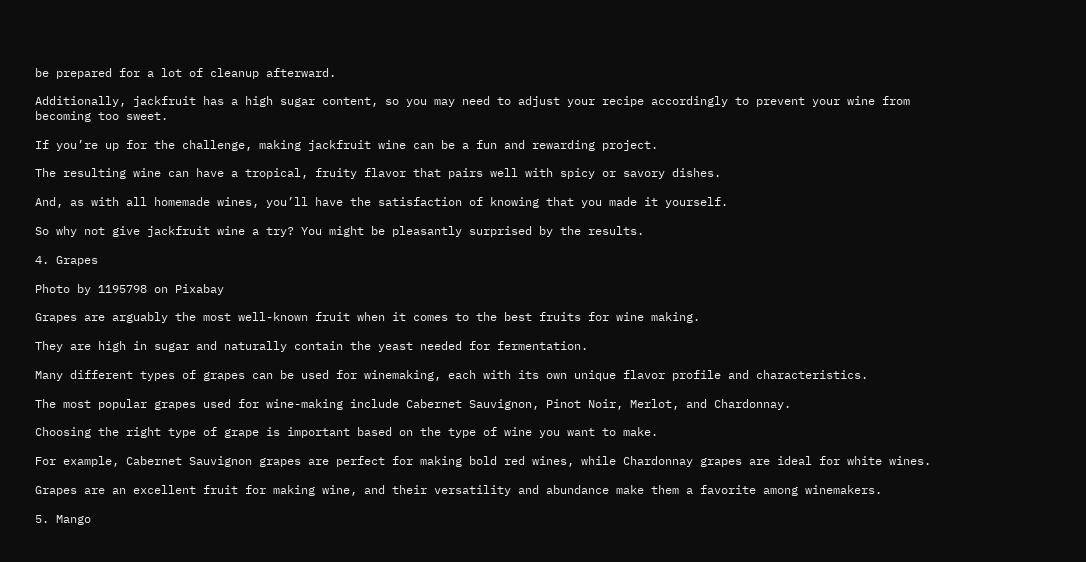be prepared for a lot of cleanup afterward.

Additionally, jackfruit has a high sugar content, so you may need to adjust your recipe accordingly to prevent your wine from becoming too sweet.

If you’re up for the challenge, making jackfruit wine can be a fun and rewarding project.

The resulting wine can have a tropical, fruity flavor that pairs well with spicy or savory dishes.

And, as with all homemade wines, you’ll have the satisfaction of knowing that you made it yourself.

So why not give jackfruit wine a try? You might be pleasantly surprised by the results.

4. Grapes

Photo by 1195798 on Pixabay

Grapes are arguably the most well-known fruit when it comes to the best fruits for wine making.

They are high in sugar and naturally contain the yeast needed for fermentation.

Many different types of grapes can be used for winemaking, each with its own unique flavor profile and characteristics.

The most popular grapes used for wine-making include Cabernet Sauvignon, Pinot Noir, Merlot, and Chardonnay.

Choosing the right type of grape is important based on the type of wine you want to make.

For example, Cabernet Sauvignon grapes are perfect for making bold red wines, while Chardonnay grapes are ideal for white wines.

Grapes are an excellent fruit for making wine, and their versatility and abundance make them a favorite among winemakers.

5. Mango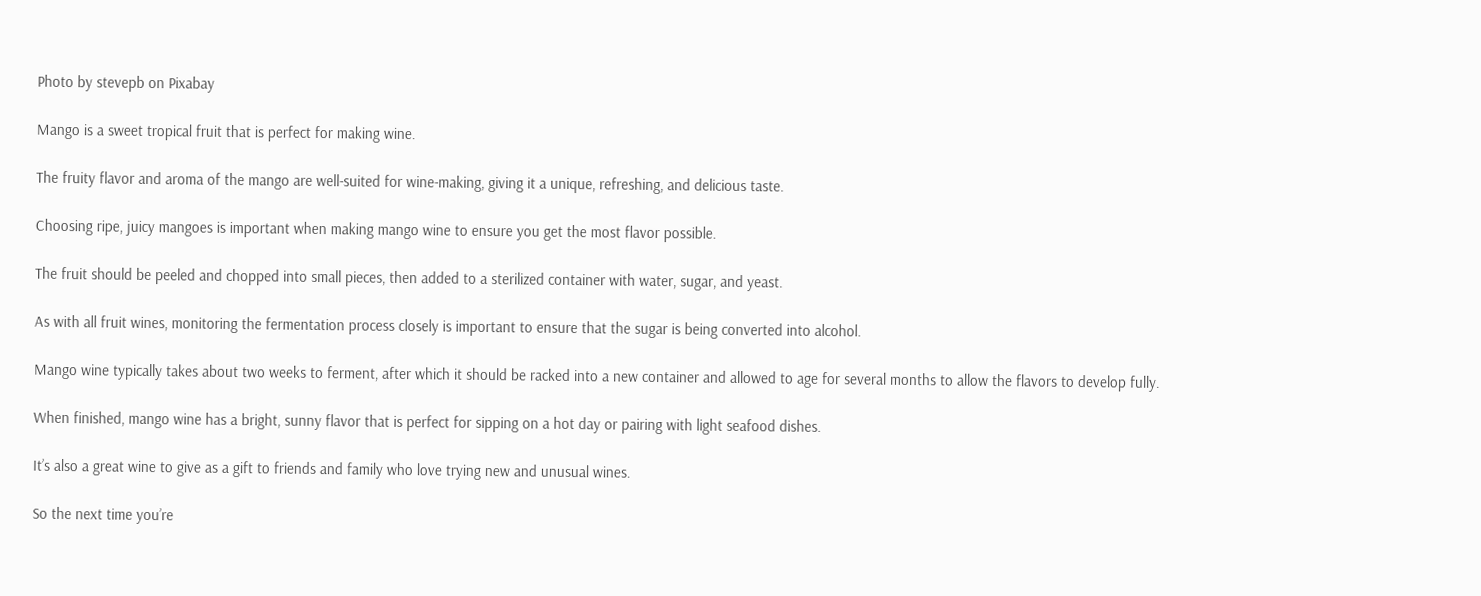Photo by stevepb on Pixabay

Mango is a sweet tropical fruit that is perfect for making wine.

The fruity flavor and aroma of the mango are well-suited for wine-making, giving it a unique, refreshing, and delicious taste.

Choosing ripe, juicy mangoes is important when making mango wine to ensure you get the most flavor possible.

The fruit should be peeled and chopped into small pieces, then added to a sterilized container with water, sugar, and yeast.

As with all fruit wines, monitoring the fermentation process closely is important to ensure that the sugar is being converted into alcohol.

Mango wine typically takes about two weeks to ferment, after which it should be racked into a new container and allowed to age for several months to allow the flavors to develop fully.

When finished, mango wine has a bright, sunny flavor that is perfect for sipping on a hot day or pairing with light seafood dishes.

It’s also a great wine to give as a gift to friends and family who love trying new and unusual wines.

So the next time you’re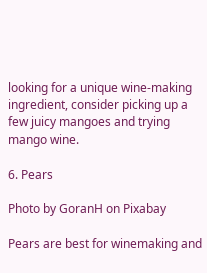looking for a unique wine-making ingredient, consider picking up a few juicy mangoes and trying mango wine.

6. Pears

Photo by GoranH on Pixabay

Pears are best for winemaking and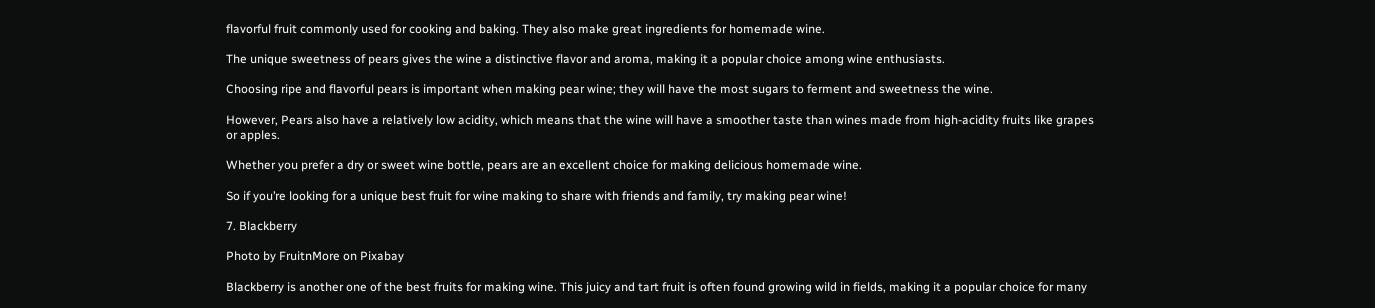flavorful fruit commonly used for cooking and baking. They also make great ingredients for homemade wine.

The unique sweetness of pears gives the wine a distinctive flavor and aroma, making it a popular choice among wine enthusiasts.

Choosing ripe and flavorful pears is important when making pear wine; they will have the most sugars to ferment and sweetness the wine.

However, Pears also have a relatively low acidity, which means that the wine will have a smoother taste than wines made from high-acidity fruits like grapes or apples.

Whether you prefer a dry or sweet wine bottle, pears are an excellent choice for making delicious homemade wine.

So if you’re looking for a unique best fruit for wine making to share with friends and family, try making pear wine!

7. Blackberry

Photo by FruitnMore on Pixabay

Blackberry is another one of the best fruits for making wine. This juicy and tart fruit is often found growing wild in fields, making it a popular choice for many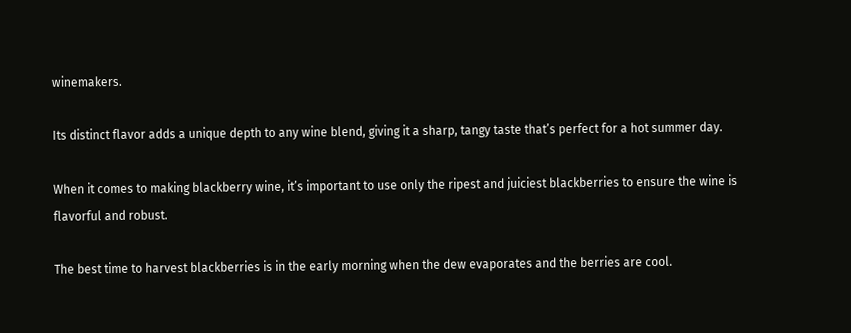winemakers.

Its distinct flavor adds a unique depth to any wine blend, giving it a sharp, tangy taste that’s perfect for a hot summer day.

When it comes to making blackberry wine, it’s important to use only the ripest and juiciest blackberries to ensure the wine is flavorful and robust.

The best time to harvest blackberries is in the early morning when the dew evaporates and the berries are cool.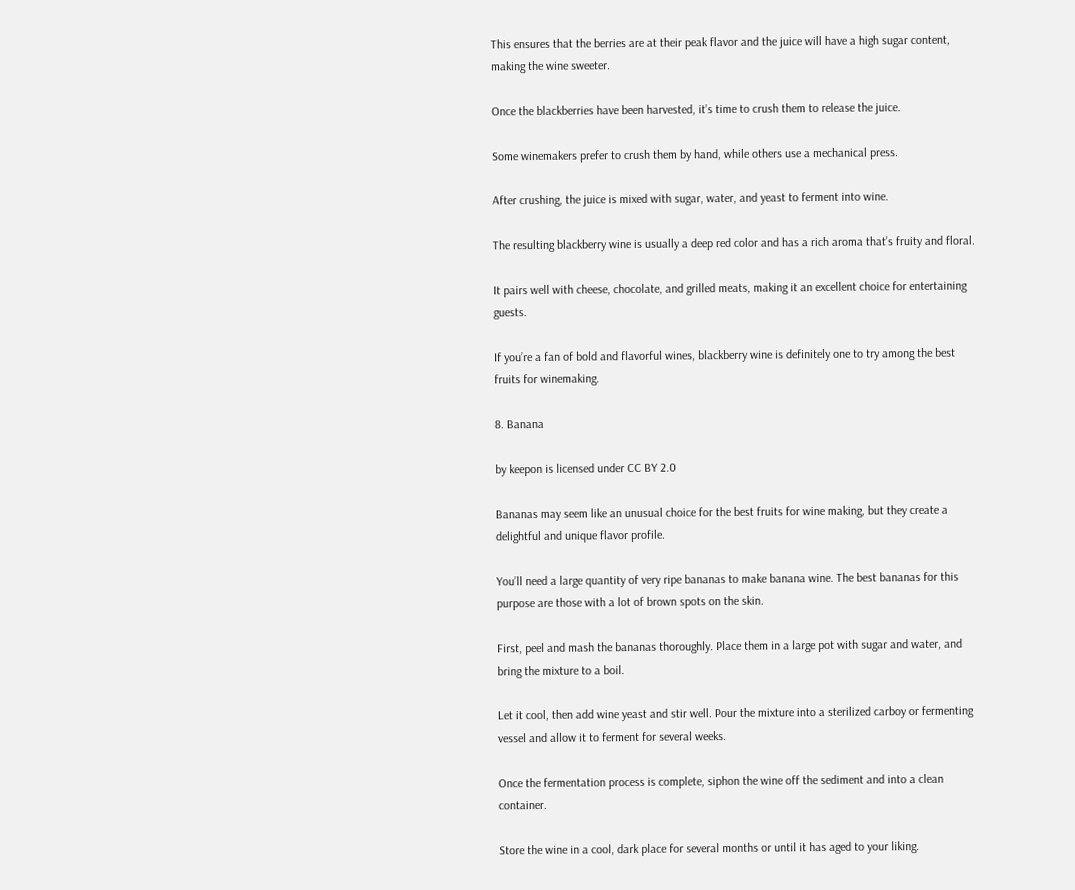This ensures that the berries are at their peak flavor and the juice will have a high sugar content, making the wine sweeter.

Once the blackberries have been harvested, it’s time to crush them to release the juice.

Some winemakers prefer to crush them by hand, while others use a mechanical press.

After crushing, the juice is mixed with sugar, water, and yeast to ferment into wine.

The resulting blackberry wine is usually a deep red color and has a rich aroma that’s fruity and floral.

It pairs well with cheese, chocolate, and grilled meats, making it an excellent choice for entertaining guests.

If you’re a fan of bold and flavorful wines, blackberry wine is definitely one to try among the best fruits for winemaking.

8. Banana

by keepon is licensed under CC BY 2.0

Bananas may seem like an unusual choice for the best fruits for wine making, but they create a delightful and unique flavor profile.

You’ll need a large quantity of very ripe bananas to make banana wine. The best bananas for this purpose are those with a lot of brown spots on the skin.

First, peel and mash the bananas thoroughly. Place them in a large pot with sugar and water, and bring the mixture to a boil.

Let it cool, then add wine yeast and stir well. Pour the mixture into a sterilized carboy or fermenting vessel and allow it to ferment for several weeks.

Once the fermentation process is complete, siphon the wine off the sediment and into a clean container.

Store the wine in a cool, dark place for several months or until it has aged to your liking.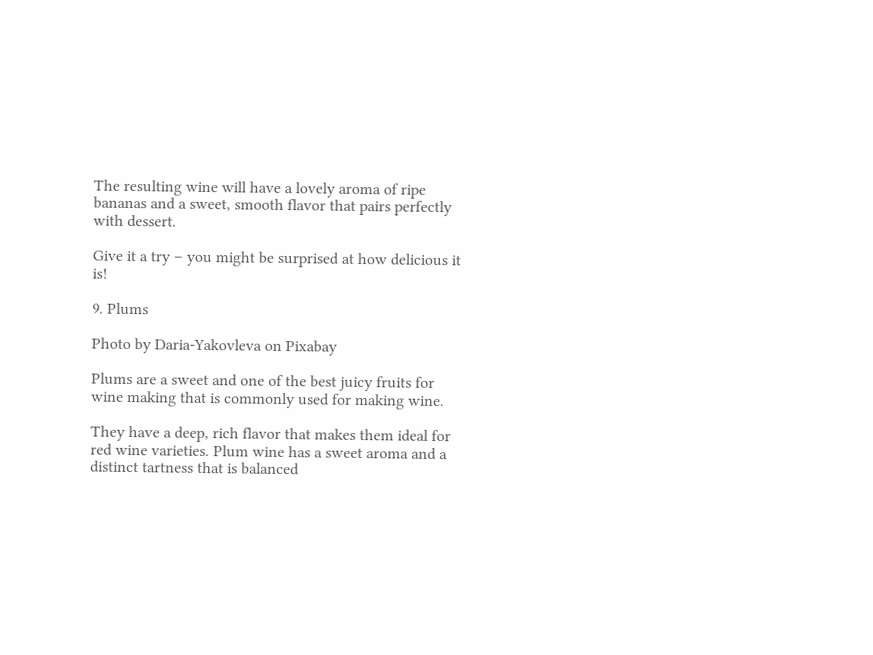The resulting wine will have a lovely aroma of ripe bananas and a sweet, smooth flavor that pairs perfectly with dessert.

Give it a try – you might be surprised at how delicious it is!

9. Plums

Photo by Daria-Yakovleva on Pixabay

Plums are a sweet and one of the best juicy fruits for wine making that is commonly used for making wine.

They have a deep, rich flavor that makes them ideal for red wine varieties. Plum wine has a sweet aroma and a distinct tartness that is balanced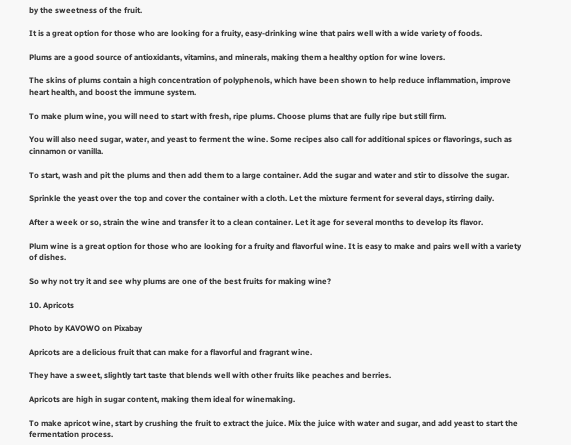by the sweetness of the fruit.

It is a great option for those who are looking for a fruity, easy-drinking wine that pairs well with a wide variety of foods.

Plums are a good source of antioxidants, vitamins, and minerals, making them a healthy option for wine lovers.

The skins of plums contain a high concentration of polyphenols, which have been shown to help reduce inflammation, improve heart health, and boost the immune system.

To make plum wine, you will need to start with fresh, ripe plums. Choose plums that are fully ripe but still firm.

You will also need sugar, water, and yeast to ferment the wine. Some recipes also call for additional spices or flavorings, such as cinnamon or vanilla.

To start, wash and pit the plums and then add them to a large container. Add the sugar and water and stir to dissolve the sugar.

Sprinkle the yeast over the top and cover the container with a cloth. Let the mixture ferment for several days, stirring daily.

After a week or so, strain the wine and transfer it to a clean container. Let it age for several months to develop its flavor.

Plum wine is a great option for those who are looking for a fruity and flavorful wine. It is easy to make and pairs well with a variety of dishes.

So why not try it and see why plums are one of the best fruits for making wine?

10. Apricots

Photo by KAVOWO on Pixabay

Apricots are a delicious fruit that can make for a flavorful and fragrant wine.

They have a sweet, slightly tart taste that blends well with other fruits like peaches and berries.

Apricots are high in sugar content, making them ideal for winemaking.

To make apricot wine, start by crushing the fruit to extract the juice. Mix the juice with water and sugar, and add yeast to start the fermentation process.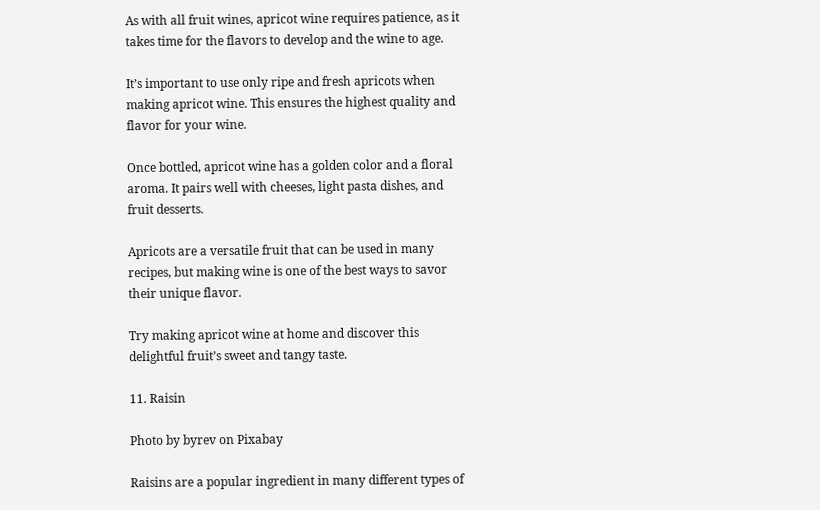As with all fruit wines, apricot wine requires patience, as it takes time for the flavors to develop and the wine to age.

It’s important to use only ripe and fresh apricots when making apricot wine. This ensures the highest quality and flavor for your wine.

Once bottled, apricot wine has a golden color and a floral aroma. It pairs well with cheeses, light pasta dishes, and fruit desserts.

Apricots are a versatile fruit that can be used in many recipes, but making wine is one of the best ways to savor their unique flavor.

Try making apricot wine at home and discover this delightful fruit’s sweet and tangy taste.

11. Raisin

Photo by byrev on Pixabay

Raisins are a popular ingredient in many different types of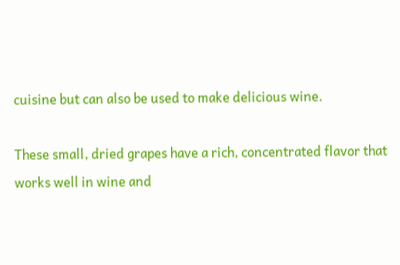cuisine but can also be used to make delicious wine.

These small, dried grapes have a rich, concentrated flavor that works well in wine and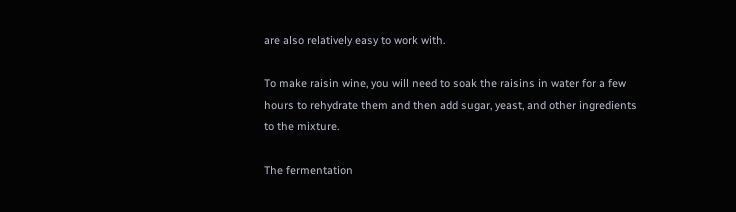are also relatively easy to work with.

To make raisin wine, you will need to soak the raisins in water for a few hours to rehydrate them and then add sugar, yeast, and other ingredients to the mixture.

The fermentation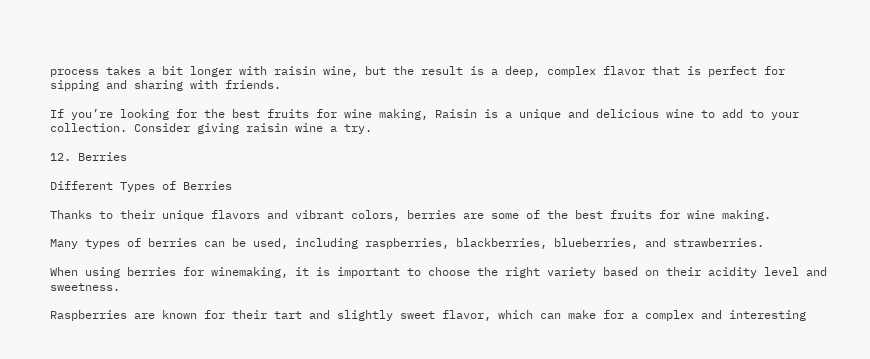process takes a bit longer with raisin wine, but the result is a deep, complex flavor that is perfect for sipping and sharing with friends.

If you’re looking for the best fruits for wine making, Raisin is a unique and delicious wine to add to your collection. Consider giving raisin wine a try.

12. Berries

Different Types of Berries

Thanks to their unique flavors and vibrant colors, berries are some of the best fruits for wine making.

Many types of berries can be used, including raspberries, blackberries, blueberries, and strawberries.

When using berries for winemaking, it is important to choose the right variety based on their acidity level and sweetness.

Raspberries are known for their tart and slightly sweet flavor, which can make for a complex and interesting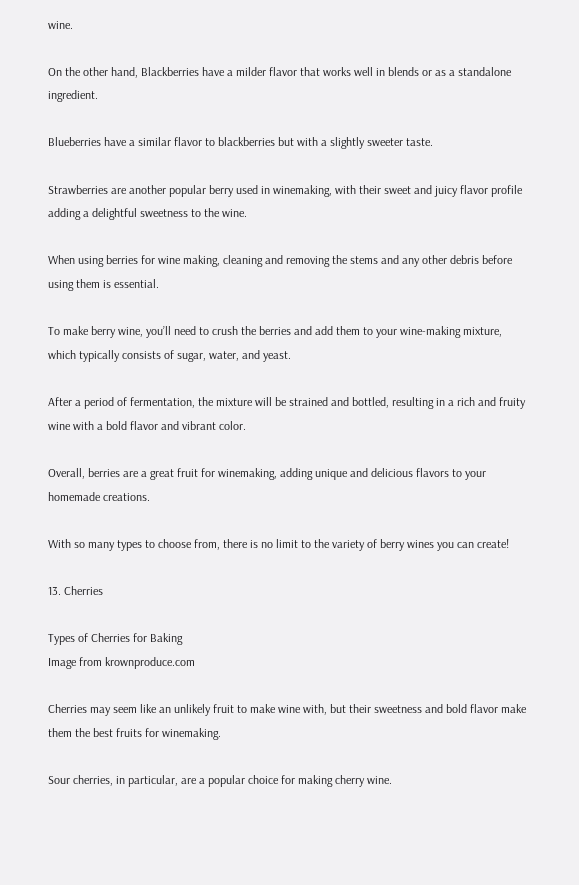wine.

On the other hand, Blackberries have a milder flavor that works well in blends or as a standalone ingredient.

Blueberries have a similar flavor to blackberries but with a slightly sweeter taste.

Strawberries are another popular berry used in winemaking, with their sweet and juicy flavor profile adding a delightful sweetness to the wine.

When using berries for wine making, cleaning and removing the stems and any other debris before using them is essential.

To make berry wine, you’ll need to crush the berries and add them to your wine-making mixture, which typically consists of sugar, water, and yeast.

After a period of fermentation, the mixture will be strained and bottled, resulting in a rich and fruity wine with a bold flavor and vibrant color.

Overall, berries are a great fruit for winemaking, adding unique and delicious flavors to your homemade creations.

With so many types to choose from, there is no limit to the variety of berry wines you can create!

13. Cherries

Types of Cherries for Baking
Image from krownproduce.com

Cherries may seem like an unlikely fruit to make wine with, but their sweetness and bold flavor make them the best fruits for winemaking.

Sour cherries, in particular, are a popular choice for making cherry wine.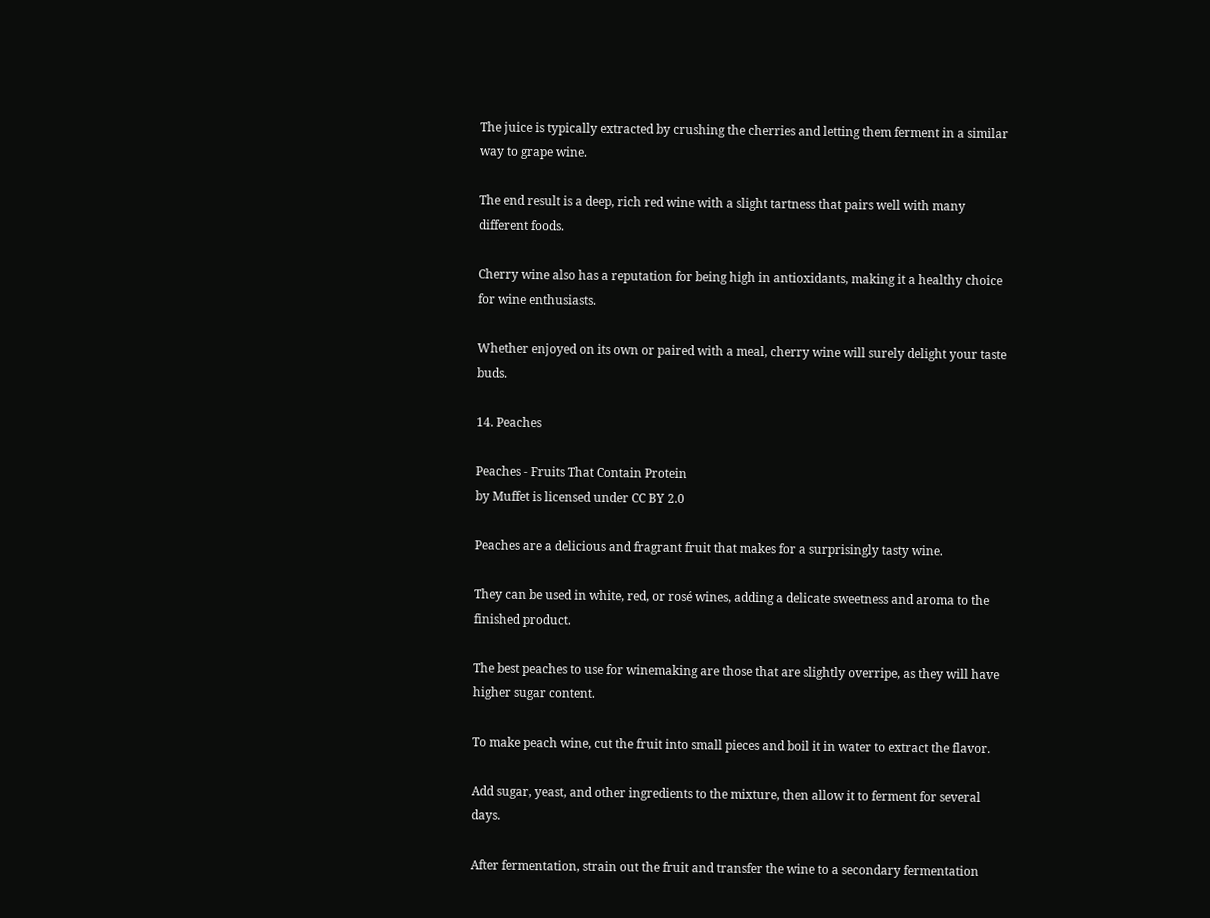The juice is typically extracted by crushing the cherries and letting them ferment in a similar way to grape wine.

The end result is a deep, rich red wine with a slight tartness that pairs well with many different foods.

Cherry wine also has a reputation for being high in antioxidants, making it a healthy choice for wine enthusiasts.

Whether enjoyed on its own or paired with a meal, cherry wine will surely delight your taste buds.

14. Peaches

Peaches - Fruits That Contain Protein
by Muffet is licensed under CC BY 2.0

Peaches are a delicious and fragrant fruit that makes for a surprisingly tasty wine.

They can be used in white, red, or rosé wines, adding a delicate sweetness and aroma to the finished product.

The best peaches to use for winemaking are those that are slightly overripe, as they will have higher sugar content.

To make peach wine, cut the fruit into small pieces and boil it in water to extract the flavor.

Add sugar, yeast, and other ingredients to the mixture, then allow it to ferment for several days.

After fermentation, strain out the fruit and transfer the wine to a secondary fermentation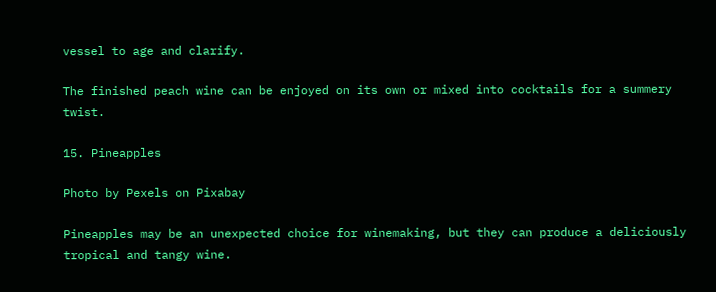vessel to age and clarify.

The finished peach wine can be enjoyed on its own or mixed into cocktails for a summery twist.

15. Pineapples

Photo by Pexels on Pixabay

Pineapples may be an unexpected choice for winemaking, but they can produce a deliciously tropical and tangy wine.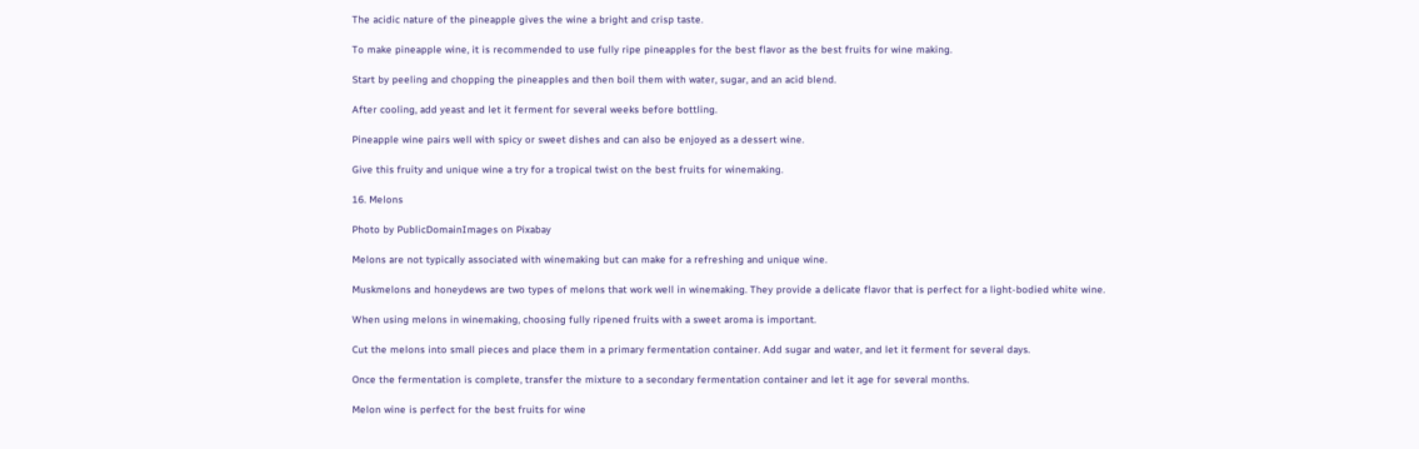The acidic nature of the pineapple gives the wine a bright and crisp taste.

To make pineapple wine, it is recommended to use fully ripe pineapples for the best flavor as the best fruits for wine making.

Start by peeling and chopping the pineapples and then boil them with water, sugar, and an acid blend.

After cooling, add yeast and let it ferment for several weeks before bottling.

Pineapple wine pairs well with spicy or sweet dishes and can also be enjoyed as a dessert wine.

Give this fruity and unique wine a try for a tropical twist on the best fruits for winemaking.

16. Melons

Photo by PublicDomainImages on Pixabay

Melons are not typically associated with winemaking but can make for a refreshing and unique wine.

Muskmelons and honeydews are two types of melons that work well in winemaking. They provide a delicate flavor that is perfect for a light-bodied white wine.

When using melons in winemaking, choosing fully ripened fruits with a sweet aroma is important.

Cut the melons into small pieces and place them in a primary fermentation container. Add sugar and water, and let it ferment for several days.

Once the fermentation is complete, transfer the mixture to a secondary fermentation container and let it age for several months.

Melon wine is perfect for the best fruits for wine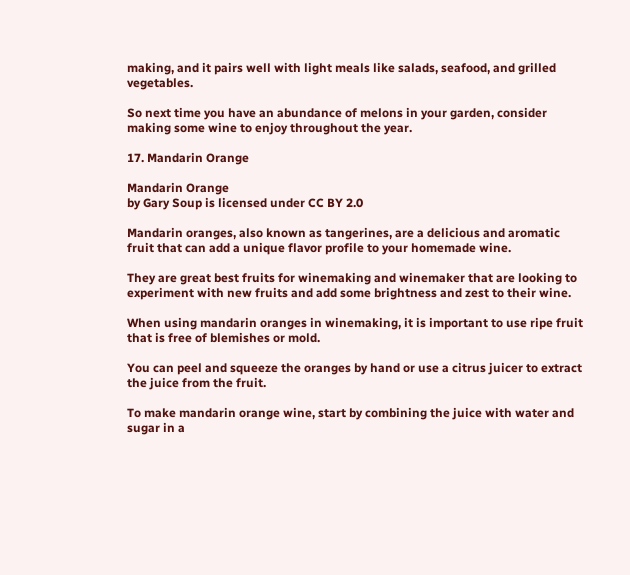making, and it pairs well with light meals like salads, seafood, and grilled vegetables.

So next time you have an abundance of melons in your garden, consider making some wine to enjoy throughout the year.

17. Mandarin Orange

Mandarin Orange
by Gary Soup is licensed under CC BY 2.0

Mandarin oranges, also known as tangerines, are a delicious and aromatic fruit that can add a unique flavor profile to your homemade wine.

They are great best fruits for winemaking and winemaker that are looking to experiment with new fruits and add some brightness and zest to their wine.

When using mandarin oranges in winemaking, it is important to use ripe fruit that is free of blemishes or mold.

You can peel and squeeze the oranges by hand or use a citrus juicer to extract the juice from the fruit.

To make mandarin orange wine, start by combining the juice with water and sugar in a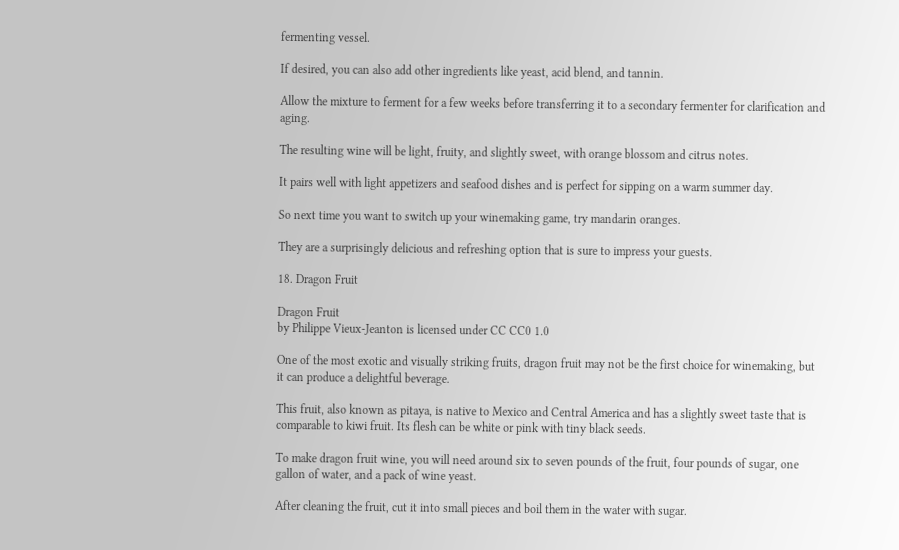fermenting vessel.

If desired, you can also add other ingredients like yeast, acid blend, and tannin.

Allow the mixture to ferment for a few weeks before transferring it to a secondary fermenter for clarification and aging.

The resulting wine will be light, fruity, and slightly sweet, with orange blossom and citrus notes.

It pairs well with light appetizers and seafood dishes and is perfect for sipping on a warm summer day.

So next time you want to switch up your winemaking game, try mandarin oranges.

They are a surprisingly delicious and refreshing option that is sure to impress your guests.

18. Dragon Fruit

Dragon Fruit
by Philippe Vieux-Jeanton is licensed under CC CC0 1.0

One of the most exotic and visually striking fruits, dragon fruit may not be the first choice for winemaking, but it can produce a delightful beverage.

This fruit, also known as pitaya, is native to Mexico and Central America and has a slightly sweet taste that is comparable to kiwi fruit. Its flesh can be white or pink with tiny black seeds.

To make dragon fruit wine, you will need around six to seven pounds of the fruit, four pounds of sugar, one gallon of water, and a pack of wine yeast.

After cleaning the fruit, cut it into small pieces and boil them in the water with sugar.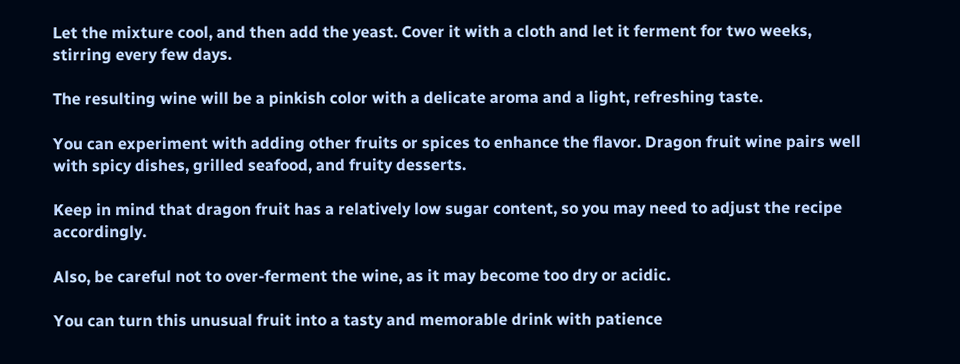Let the mixture cool, and then add the yeast. Cover it with a cloth and let it ferment for two weeks, stirring every few days.

The resulting wine will be a pinkish color with a delicate aroma and a light, refreshing taste.

You can experiment with adding other fruits or spices to enhance the flavor. Dragon fruit wine pairs well with spicy dishes, grilled seafood, and fruity desserts.

Keep in mind that dragon fruit has a relatively low sugar content, so you may need to adjust the recipe accordingly.

Also, be careful not to over-ferment the wine, as it may become too dry or acidic.

You can turn this unusual fruit into a tasty and memorable drink with patience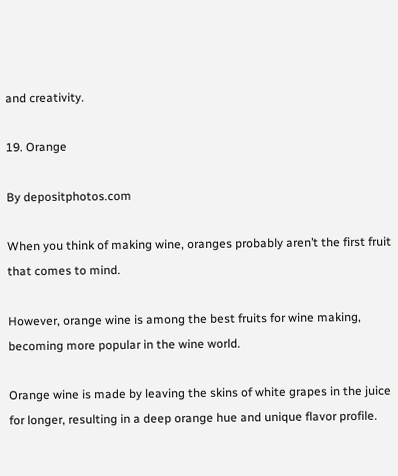and creativity.

19. Orange

By depositphotos.com

When you think of making wine, oranges probably aren’t the first fruit that comes to mind.

However, orange wine is among the best fruits for wine making, becoming more popular in the wine world.

Orange wine is made by leaving the skins of white grapes in the juice for longer, resulting in a deep orange hue and unique flavor profile.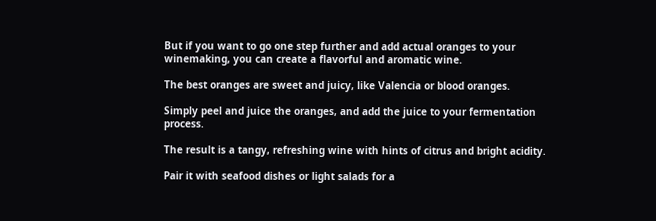But if you want to go one step further and add actual oranges to your winemaking, you can create a flavorful and aromatic wine.

The best oranges are sweet and juicy, like Valencia or blood oranges.

Simply peel and juice the oranges, and add the juice to your fermentation process.

The result is a tangy, refreshing wine with hints of citrus and bright acidity.

Pair it with seafood dishes or light salads for a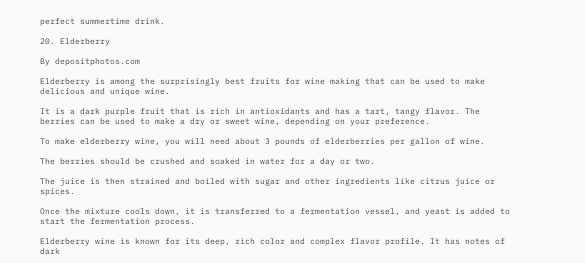perfect summertime drink.

20. Elderberry

By depositphotos.com

Elderberry is among the surprisingly best fruits for wine making that can be used to make delicious and unique wine.

It is a dark purple fruit that is rich in antioxidants and has a tart, tangy flavor. The berries can be used to make a dry or sweet wine, depending on your preference.

To make elderberry wine, you will need about 3 pounds of elderberries per gallon of wine.

The berries should be crushed and soaked in water for a day or two.

The juice is then strained and boiled with sugar and other ingredients like citrus juice or spices.

Once the mixture cools down, it is transferred to a fermentation vessel, and yeast is added to start the fermentation process.

Elderberry wine is known for its deep, rich color and complex flavor profile. It has notes of dark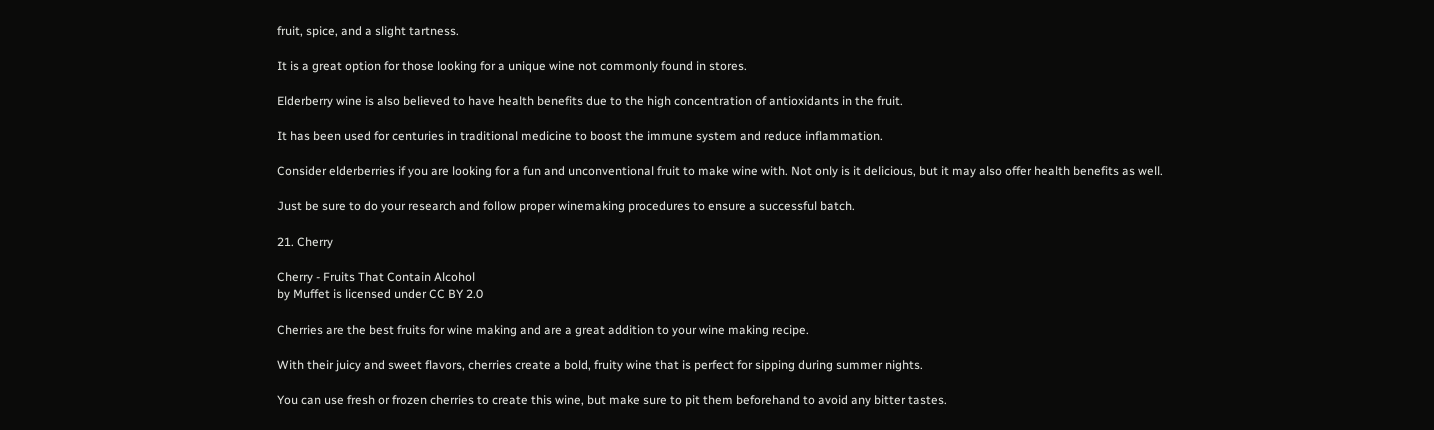fruit, spice, and a slight tartness.

It is a great option for those looking for a unique wine not commonly found in stores.

Elderberry wine is also believed to have health benefits due to the high concentration of antioxidants in the fruit.

It has been used for centuries in traditional medicine to boost the immune system and reduce inflammation.

Consider elderberries if you are looking for a fun and unconventional fruit to make wine with. Not only is it delicious, but it may also offer health benefits as well.

Just be sure to do your research and follow proper winemaking procedures to ensure a successful batch.

21. Cherry

Cherry - Fruits That Contain Alcohol
by Muffet is licensed under CC BY 2.0

Cherries are the best fruits for wine making and are a great addition to your wine making recipe.

With their juicy and sweet flavors, cherries create a bold, fruity wine that is perfect for sipping during summer nights.

You can use fresh or frozen cherries to create this wine, but make sure to pit them beforehand to avoid any bitter tastes.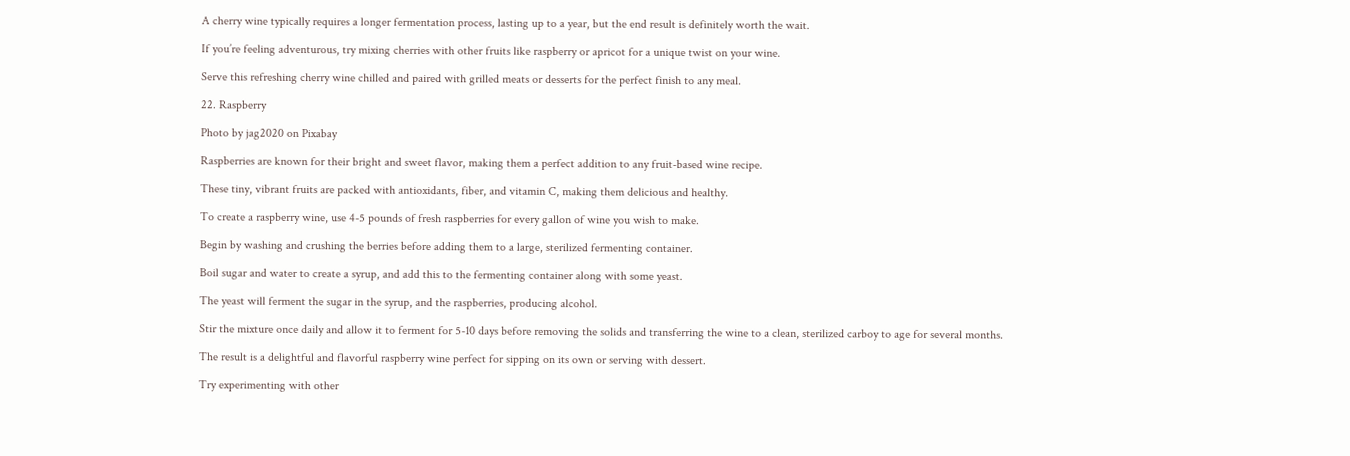A cherry wine typically requires a longer fermentation process, lasting up to a year, but the end result is definitely worth the wait.

If you’re feeling adventurous, try mixing cherries with other fruits like raspberry or apricot for a unique twist on your wine.

Serve this refreshing cherry wine chilled and paired with grilled meats or desserts for the perfect finish to any meal.

22. Raspberry

Photo by jag2020 on Pixabay

Raspberries are known for their bright and sweet flavor, making them a perfect addition to any fruit-based wine recipe.

These tiny, vibrant fruits are packed with antioxidants, fiber, and vitamin C, making them delicious and healthy.

To create a raspberry wine, use 4-5 pounds of fresh raspberries for every gallon of wine you wish to make.

Begin by washing and crushing the berries before adding them to a large, sterilized fermenting container.

Boil sugar and water to create a syrup, and add this to the fermenting container along with some yeast.

The yeast will ferment the sugar in the syrup, and the raspberries, producing alcohol.

Stir the mixture once daily and allow it to ferment for 5-10 days before removing the solids and transferring the wine to a clean, sterilized carboy to age for several months.

The result is a delightful and flavorful raspberry wine perfect for sipping on its own or serving with dessert.

Try experimenting with other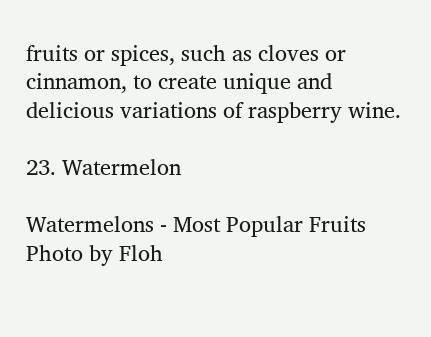fruits or spices, such as cloves or cinnamon, to create unique and delicious variations of raspberry wine.

23. Watermelon

Watermelons - Most Popular Fruits
Photo by Floh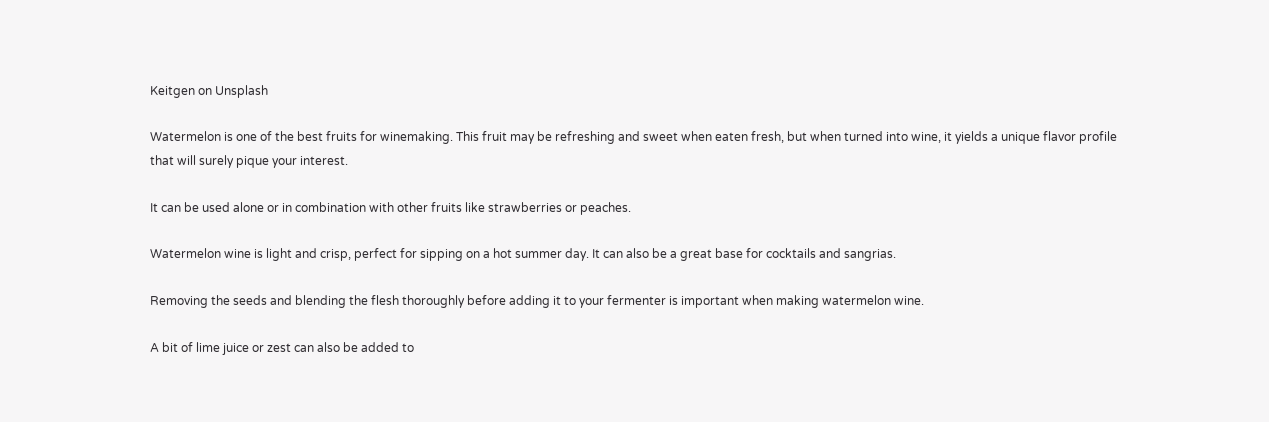Keitgen on Unsplash

Watermelon is one of the best fruits for winemaking. This fruit may be refreshing and sweet when eaten fresh, but when turned into wine, it yields a unique flavor profile that will surely pique your interest.

It can be used alone or in combination with other fruits like strawberries or peaches.

Watermelon wine is light and crisp, perfect for sipping on a hot summer day. It can also be a great base for cocktails and sangrias.

Removing the seeds and blending the flesh thoroughly before adding it to your fermenter is important when making watermelon wine.

A bit of lime juice or zest can also be added to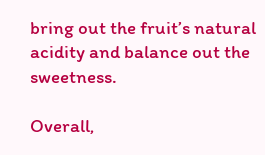bring out the fruit’s natural acidity and balance out the sweetness.

Overall,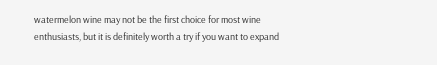watermelon wine may not be the first choice for most wine enthusiasts, but it is definitely worth a try if you want to expand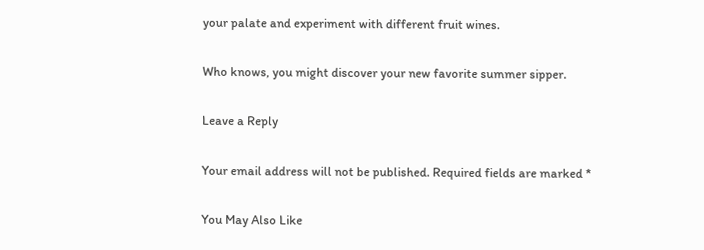your palate and experiment with different fruit wines.

Who knows, you might discover your new favorite summer sipper.

Leave a Reply

Your email address will not be published. Required fields are marked *

You May Also Like